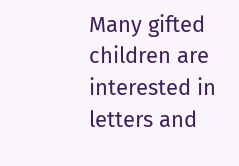Many gifted children are interested in letters and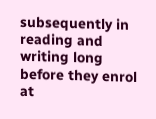subsequently in reading and writing long before they enrol at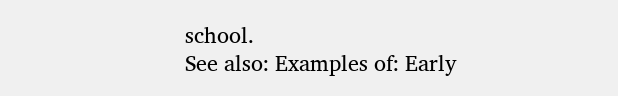school.
See also: Examples of: Early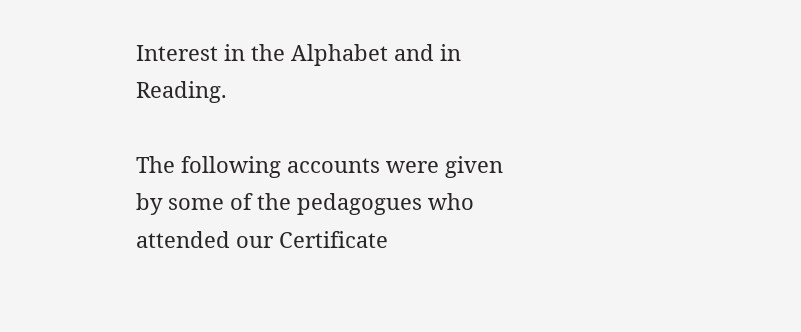Interest in the Alphabet and in Reading.

The following accounts were given by some of the pedagogues who attended our Certificate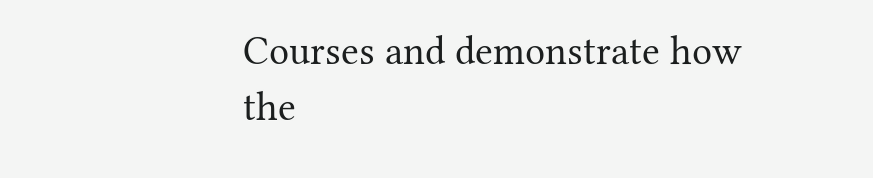Courses and demonstrate how the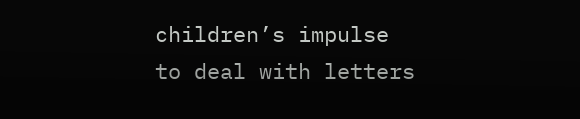children’s impulse to deal with letters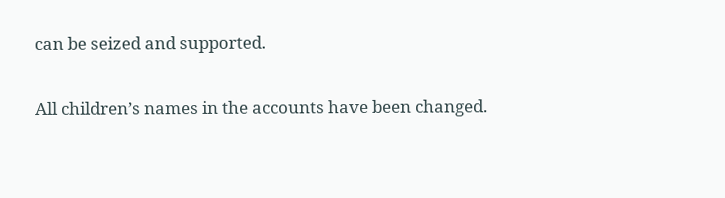can be seized and supported.

All children’s names in the accounts have been changed.